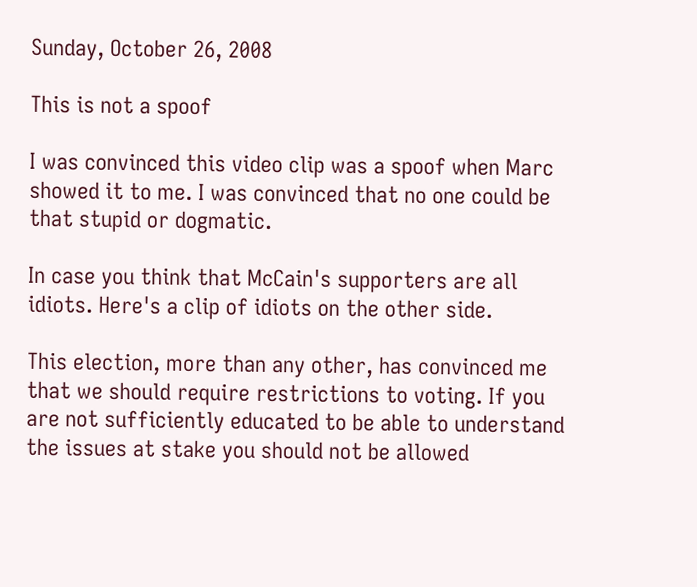Sunday, October 26, 2008

This is not a spoof

I was convinced this video clip was a spoof when Marc showed it to me. I was convinced that no one could be that stupid or dogmatic.

In case you think that McCain's supporters are all idiots. Here's a clip of idiots on the other side.

This election, more than any other, has convinced me that we should require restrictions to voting. If you are not sufficiently educated to be able to understand the issues at stake you should not be allowed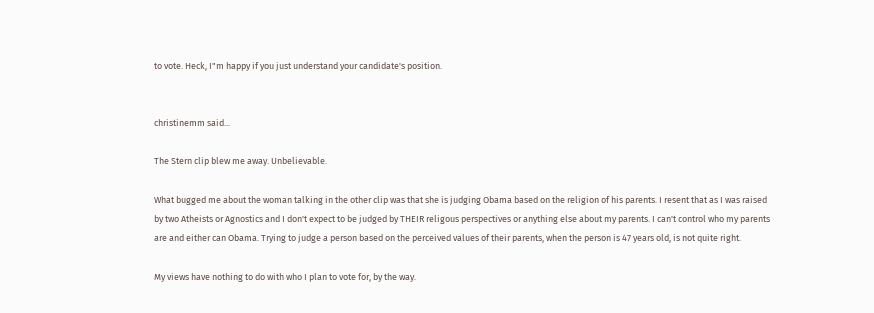to vote. Heck, I"m happy if you just understand your candidate's position.


christinemm said...

The Stern clip blew me away. Unbelievable.

What bugged me about the woman talking in the other clip was that she is judging Obama based on the religion of his parents. I resent that as I was raised by two Atheists or Agnostics and I don't expect to be judged by THEIR religous perspectives or anything else about my parents. I can't control who my parents are and either can Obama. Trying to judge a person based on the perceived values of their parents, when the person is 47 years old, is not quite right.

My views have nothing to do with who I plan to vote for, by the way.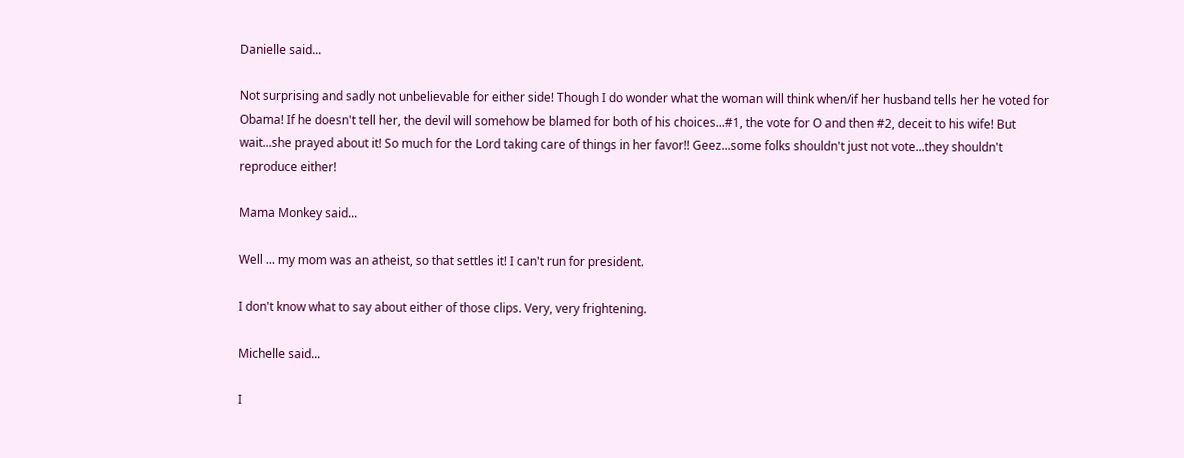Danielle said...

Not surprising and sadly not unbelievable for either side! Though I do wonder what the woman will think when/if her husband tells her he voted for Obama! If he doesn't tell her, the devil will somehow be blamed for both of his choices...#1, the vote for O and then #2, deceit to his wife! But wait...she prayed about it! So much for the Lord taking care of things in her favor!! Geez...some folks shouldn't just not vote...they shouldn't reproduce either!

Mama Monkey said...

Well ... my mom was an atheist, so that settles it! I can't run for president.

I don't know what to say about either of those clips. Very, very frightening.

Michelle said...

I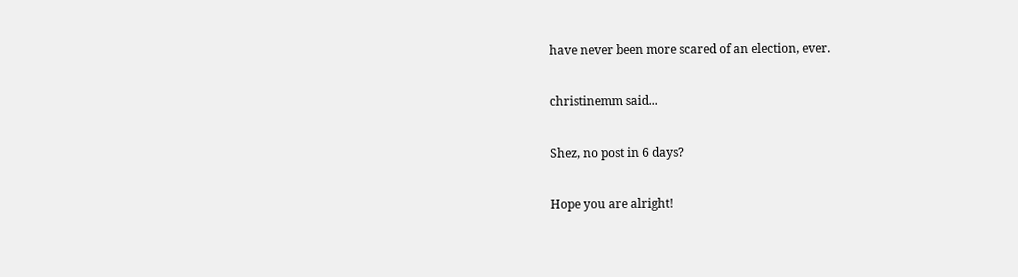have never been more scared of an election, ever.

christinemm said...

Shez, no post in 6 days?

Hope you are alright!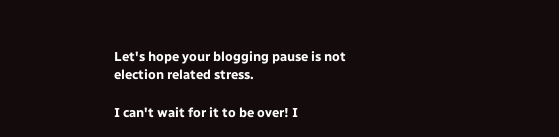Let's hope your blogging pause is not election related stress.

I can't wait for it to be over! I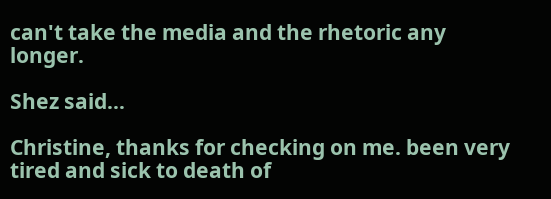can't take the media and the rhetoric any longer.

Shez said...

Christine, thanks for checking on me. been very tired and sick to death of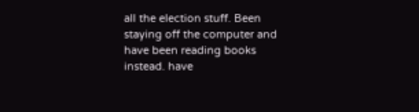all the election stuff. Been staying off the computer and have been reading books instead. have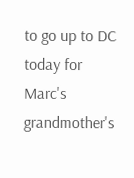to go up to DC today for Marc's grandmother's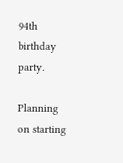94th birthday party.

Planning on starting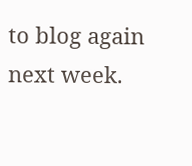to blog again next week.